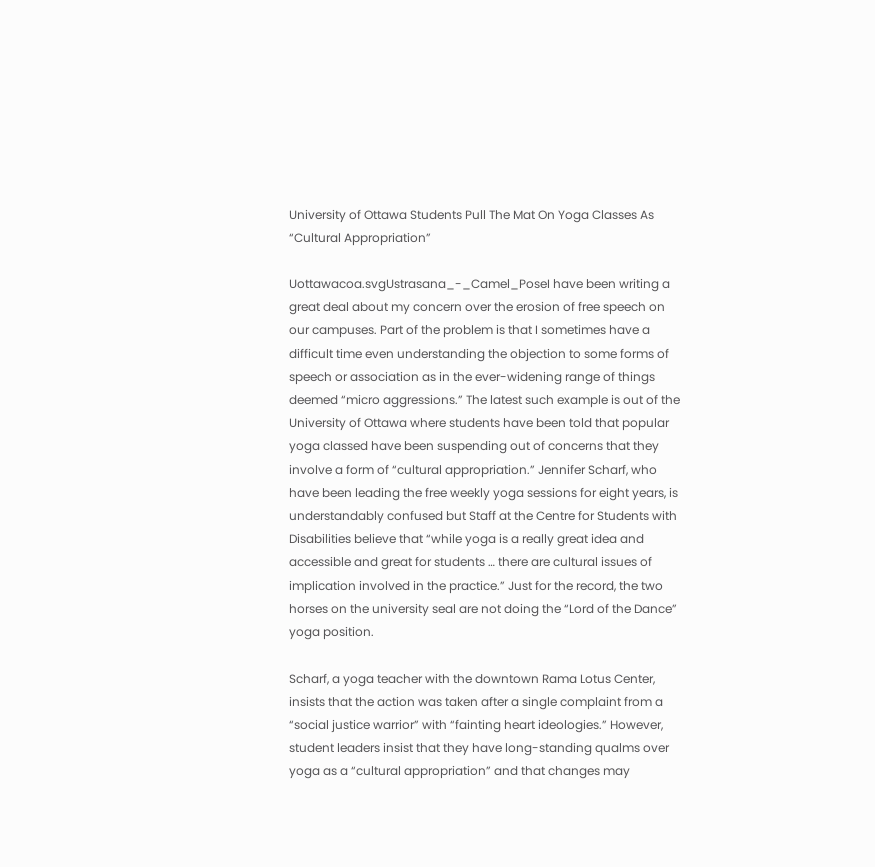University of Ottawa Students Pull The Mat On Yoga Classes As “Cultural Appropriation”

Uottawacoa.svgUstrasana_-_Camel_PoseI have been writing a great deal about my concern over the erosion of free speech on our campuses. Part of the problem is that I sometimes have a difficult time even understanding the objection to some forms of speech or association as in the ever-widening range of things deemed “micro aggressions.” The latest such example is out of the University of Ottawa where students have been told that popular yoga classed have been suspending out of concerns that they involve a form of “cultural appropriation.” Jennifer Scharf, who have been leading the free weekly yoga sessions for eight years, is understandably confused but Staff at the Centre for Students with Disabilities believe that “while yoga is a really great idea and accessible and great for students … there are cultural issues of implication involved in the practice.” Just for the record, the two horses on the university seal are not doing the “Lord of the Dance” yoga position.

Scharf, a yoga teacher with the downtown Rama Lotus Center, insists that the action was taken after a single complaint from a “social justice warrior” with “fainting heart ideologies.” However, student leaders insist that they have long-standing qualms over yoga as a “cultural appropriation” and that changes may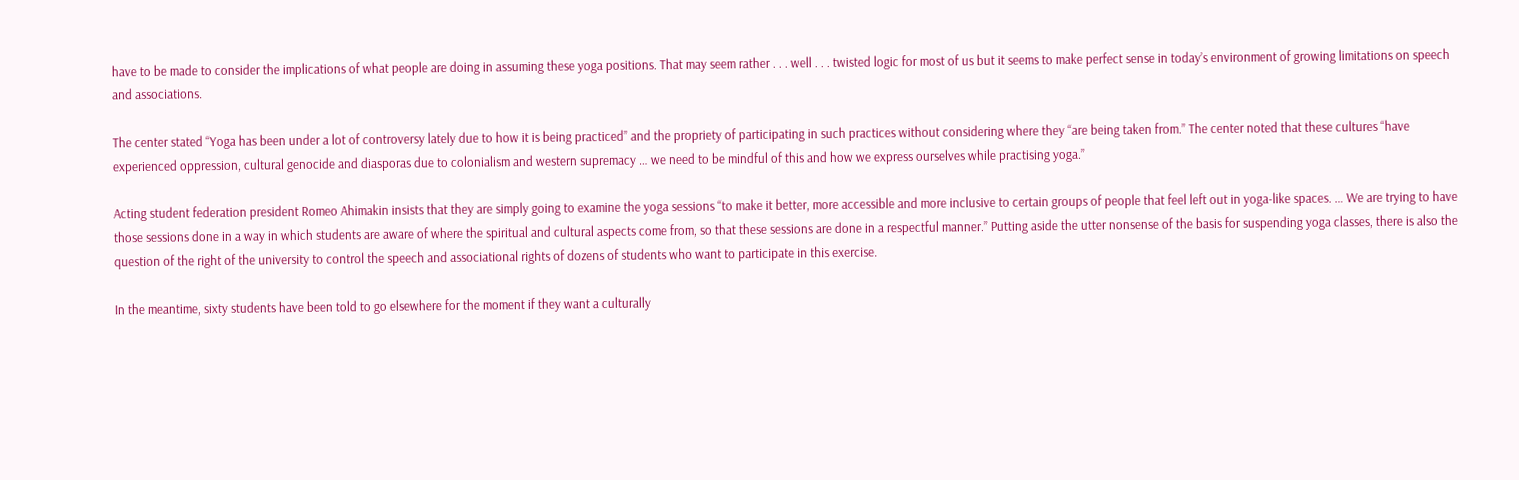have to be made to consider the implications of what people are doing in assuming these yoga positions. That may seem rather . . . well . . . twisted logic for most of us but it seems to make perfect sense in today’s environment of growing limitations on speech and associations.

The center stated “Yoga has been under a lot of controversy lately due to how it is being practiced” and the propriety of participating in such practices without considering where they “are being taken from.” The center noted that these cultures “have experienced oppression, cultural genocide and diasporas due to colonialism and western supremacy … we need to be mindful of this and how we express ourselves while practising yoga.”

Acting student federation president Romeo Ahimakin insists that they are simply going to examine the yoga sessions “to make it better, more accessible and more inclusive to certain groups of people that feel left out in yoga-like spaces. … We are trying to have those sessions done in a way in which students are aware of where the spiritual and cultural aspects come from, so that these sessions are done in a respectful manner.” Putting aside the utter nonsense of the basis for suspending yoga classes, there is also the question of the right of the university to control the speech and associational rights of dozens of students who want to participate in this exercise.

In the meantime, sixty students have been told to go elsewhere for the moment if they want a culturally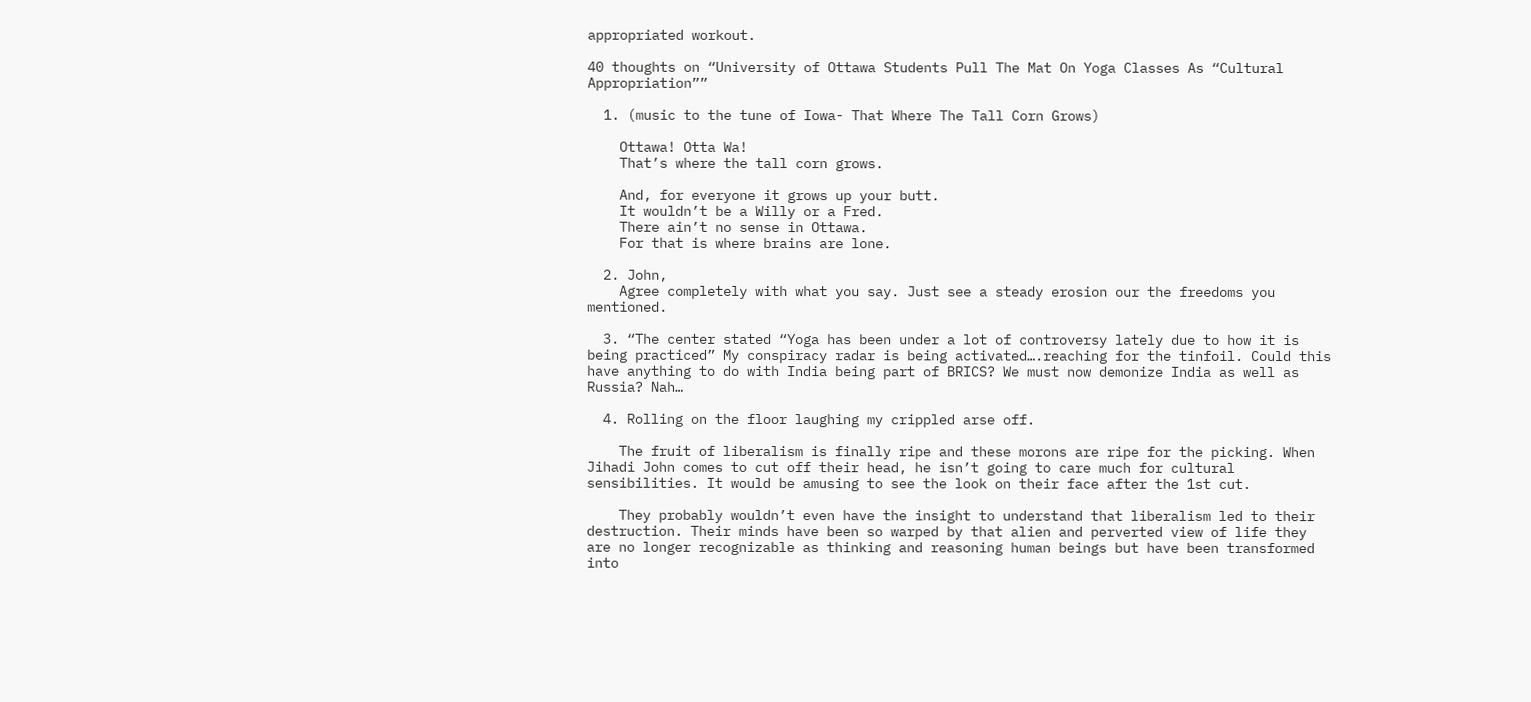appropriated workout.

40 thoughts on “University of Ottawa Students Pull The Mat On Yoga Classes As “Cultural Appropriation””

  1. (music to the tune of Iowa- That Where The Tall Corn Grows)

    Ottawa! Otta Wa!
    That’s where the tall corn grows.

    And, for everyone it grows up your butt.
    It wouldn’t be a Willy or a Fred.
    There ain’t no sense in Ottawa.
    For that is where brains are lone.

  2. John,
    Agree completely with what you say. Just see a steady erosion our the freedoms you mentioned.

  3. “The center stated “Yoga has been under a lot of controversy lately due to how it is being practiced” My conspiracy radar is being activated….reaching for the tinfoil. Could this have anything to do with India being part of BRICS? We must now demonize India as well as Russia? Nah…

  4. Rolling on the floor laughing my crippled arse off.

    The fruit of liberalism is finally ripe and these morons are ripe for the picking. When Jihadi John comes to cut off their head, he isn’t going to care much for cultural sensibilities. It would be amusing to see the look on their face after the 1st cut.

    They probably wouldn’t even have the insight to understand that liberalism led to their destruction. Their minds have been so warped by that alien and perverted view of life they are no longer recognizable as thinking and reasoning human beings but have been transformed into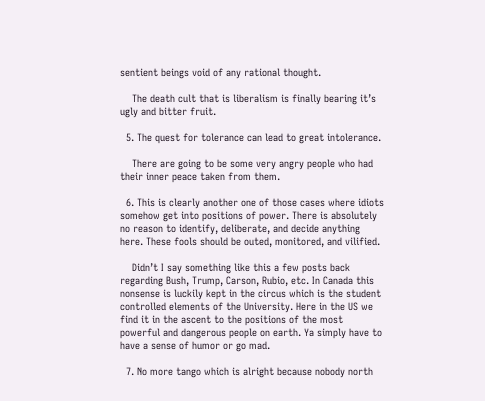sentient beings void of any rational thought.

    The death cult that is liberalism is finally bearing it’s ugly and bitter fruit.

  5. The quest for tolerance can lead to great intolerance.

    There are going to be some very angry people who had their inner peace taken from them.

  6. This is clearly another one of those cases where idiots somehow get into positions of power. There is absolutely no reason to identify, deliberate, and decide anything here. These fools should be outed, monitored, and vilified.

    Didn’t I say something like this a few posts back regarding Bush, Trump, Carson, Rubio, etc. In Canada this nonsense is luckily kept in the circus which is the student controlled elements of the University. Here in the US we find it in the ascent to the positions of the most powerful and dangerous people on earth. Ya simply have to have a sense of humor or go mad.

  7. No more tango which is alright because nobody north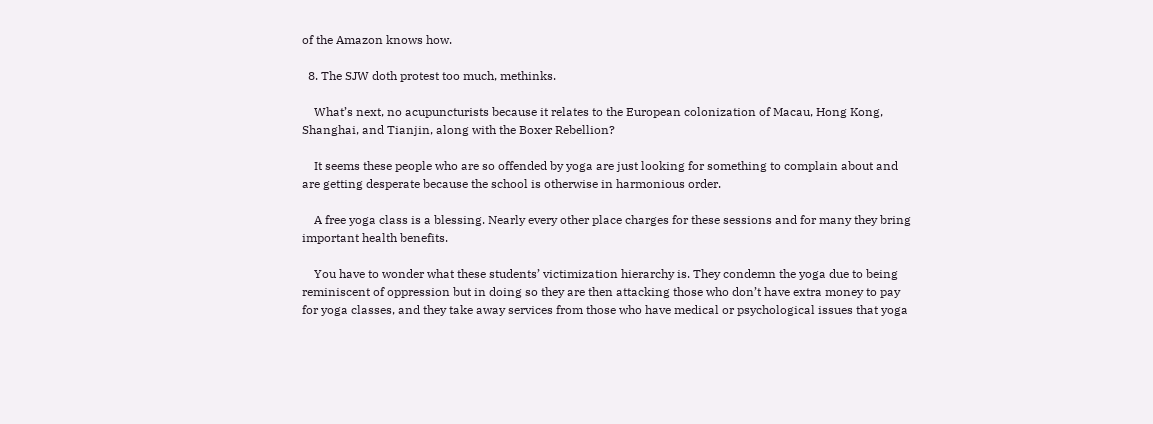of the Amazon knows how.

  8. The SJW doth protest too much, methinks.

    What’s next, no acupuncturists because it relates to the European colonization of Macau, Hong Kong, Shanghai, and Tianjin, along with the Boxer Rebellion?

    It seems these people who are so offended by yoga are just looking for something to complain about and are getting desperate because the school is otherwise in harmonious order.

    A free yoga class is a blessing. Nearly every other place charges for these sessions and for many they bring important health benefits.

    You have to wonder what these students’ victimization hierarchy is. They condemn the yoga due to being reminiscent of oppression but in doing so they are then attacking those who don’t have extra money to pay for yoga classes, and they take away services from those who have medical or psychological issues that yoga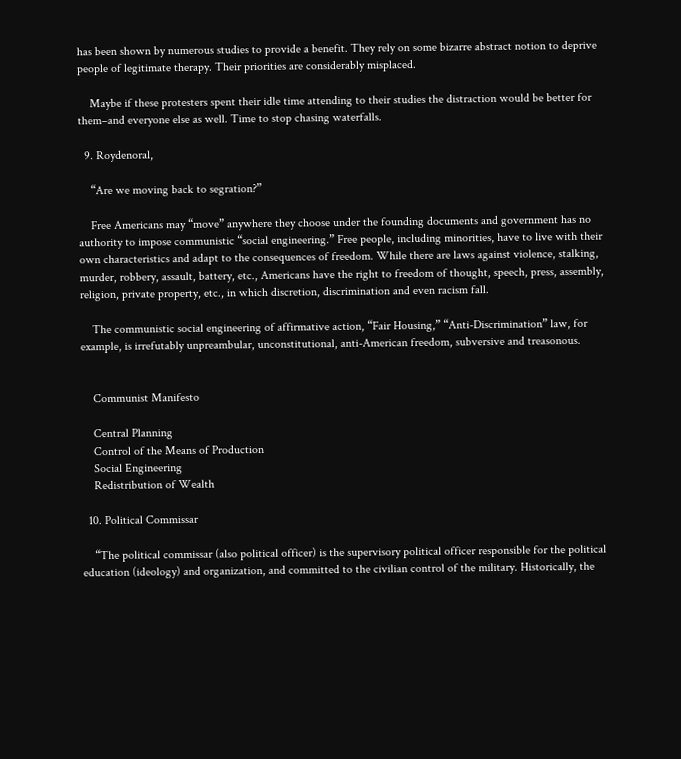has been shown by numerous studies to provide a benefit. They rely on some bizarre abstract notion to deprive people of legitimate therapy. Their priorities are considerably misplaced.

    Maybe if these protesters spent their idle time attending to their studies the distraction would be better for them–and everyone else as well. Time to stop chasing waterfalls.

  9. Roydenoral,

    “Are we moving back to segration?”

    Free Americans may “move” anywhere they choose under the founding documents and government has no authority to impose communistic “social engineering.” Free people, including minorities, have to live with their own characteristics and adapt to the consequences of freedom. While there are laws against violence, stalking, murder, robbery, assault, battery, etc., Americans have the right to freedom of thought, speech, press, assembly, religion, private property, etc., in which discretion, discrimination and even racism fall.

    The communistic social engineering of affirmative action, “Fair Housing,” “Anti-Discrimination” law, for example, is irrefutably unpreambular, unconstitutional, anti-American freedom, subversive and treasonous.


    Communist Manifesto

    Central Planning
    Control of the Means of Production
    Social Engineering
    Redistribution of Wealth

  10. Political Commissar

    “The political commissar (also political officer) is the supervisory political officer responsible for the political education (ideology) and organization, and committed to the civilian control of the military. Historically, the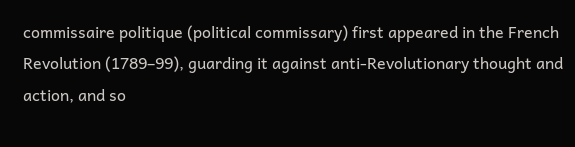commissaire politique (political commissary) first appeared in the French Revolution (1789–99), guarding it against anti-Revolutionary thought and action, and so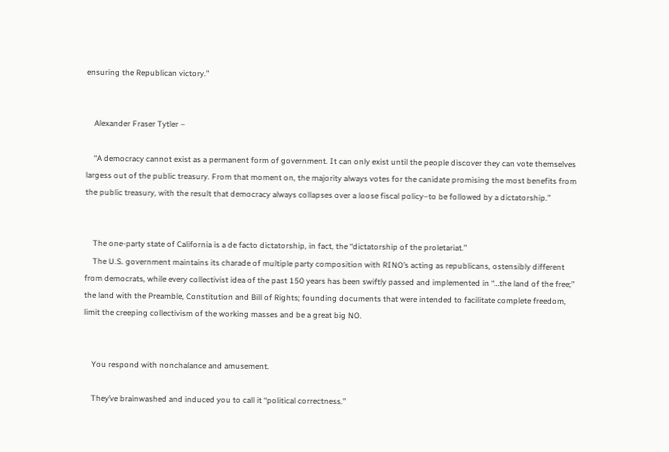ensuring the Republican victory.”


    Alexander Fraser Tytler –

    “A democracy cannot exist as a permanent form of government. It can only exist until the people discover they can vote themselves largess out of the public treasury. From that moment on, the majority always votes for the canidate promising the most benefits from the public treasury, with the result that democracy always collapses over a loose fiscal policy–to be followed by a dictatorship.”


    The one-party state of California is a de facto dictatorship, in fact, the “dictatorship of the proletariat.”
    The U.S. government maintains its charade of multiple party composition with RINO’s acting as republicans, ostensibly different from democrats, while every collectivist idea of the past 150 years has been swiftly passed and implemented in “…the land of the free;” the land with the Preamble, Constitution and Bill of Rights; founding documents that were intended to facilitate complete freedom, limit the creeping collectivism of the working masses and be a great big NO.


    You respond with nonchalance and amusement.

    They’ve brainwashed and induced you to call it “political correctness.”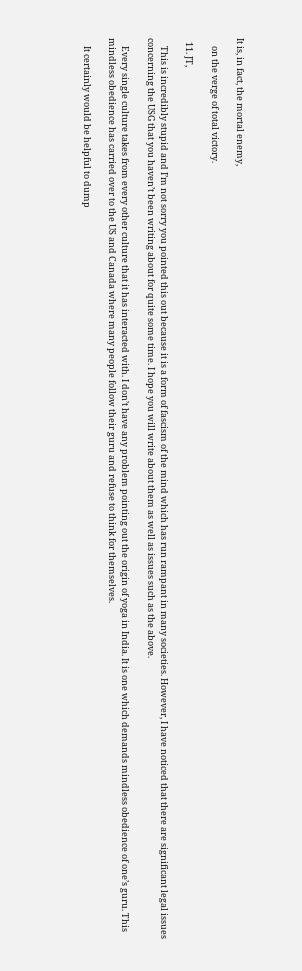It is, in fact, the mortal enemy,

    on the verge of total victory.

  11. JT,

    This is incredibly stupid and I’m not sorry you pointed this out because it is a form of fascism of the mind which has run rampant in many societies. However, I have noticed that there are significant legal issues concerning the USG that you haven’t been writing about for quite some time. I hope you will write about them as well as issues such as the above.

    Every single culture takes from every other culture that it has interacted with. I don’t have any problem pointing out the origin of yoga in India. It is one which demands mindless obedience of one’s guru. This mindless obedience has carried over to the US and Canada where many people follow their guru and refuse to think for themselves.

    It certainly would be helpful to dump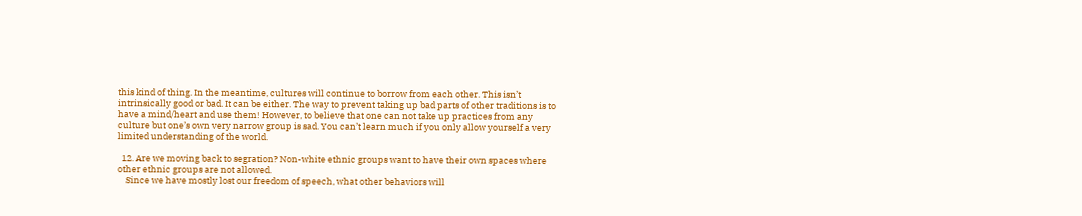this kind of thing. In the meantime, cultures will continue to borrow from each other. This isn’t intrinsically good or bad. It can be either. The way to prevent taking up bad parts of other traditions is to have a mind/heart and use them! However, to believe that one can not take up practices from any culture but one’s own very narrow group is sad. You can’t learn much if you only allow yourself a very limited understanding of the world.

  12. Are we moving back to segration? Non-white ethnic groups want to have their own spaces where other ethnic groups are not allowed.
    Since we have mostly lost our freedom of speech, what other behaviors will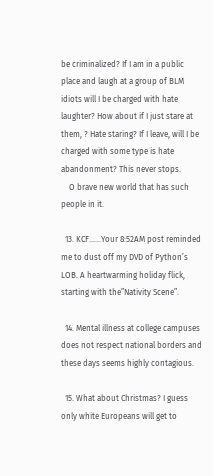be criminalized? If I am in a public place and laugh at a group of BLM idiots will I be charged with hate laughter? How about if I just stare at them, ? Hate staring? If I leave, will I be charged with some type is hate abandonment? This never stops.
    O brave new world that has such people in it.

  13. KCF……Your 8:52AM post reminded me to dust off my DVD of Python’s LOB. A heartwarming holiday flick, starting with the”Nativity Scene”.

  14. Mental illness at college campuses does not respect national borders and these days seems highly contagious.

  15. What about Christmas? I guess only white Europeans will get to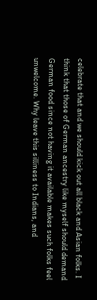celebrate that and we should kick out all black and Asian folks. I think that those of German ancestry like myself should demand German food since not having it available makes such folks feel unwelcome. Why leave this silliness to Indians, and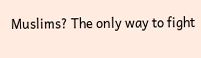Muslims? The only way to fight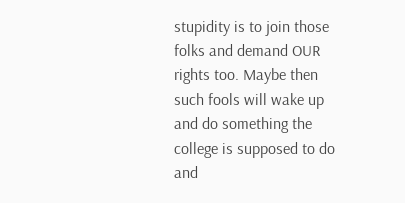stupidity is to join those folks and demand OUR rights too. Maybe then such fools will wake up and do something the college is supposed to do and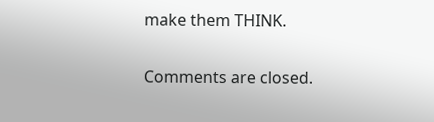make them THINK.

Comments are closed.